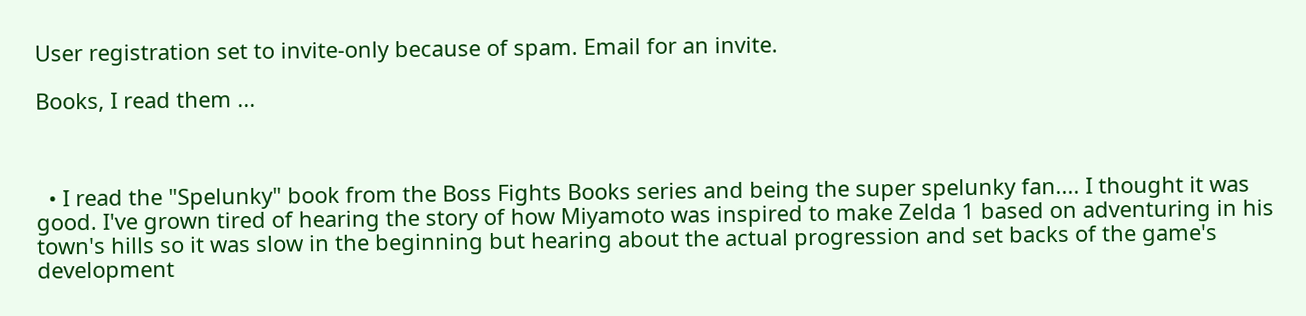User registration set to invite-only because of spam. Email for an invite.

Books, I read them ...



  • I read the "Spelunky" book from the Boss Fights Books series and being the super spelunky fan.... I thought it was good. I've grown tired of hearing the story of how Miyamoto was inspired to make Zelda 1 based on adventuring in his town's hills so it was slow in the beginning but hearing about the actual progression and set backs of the game's development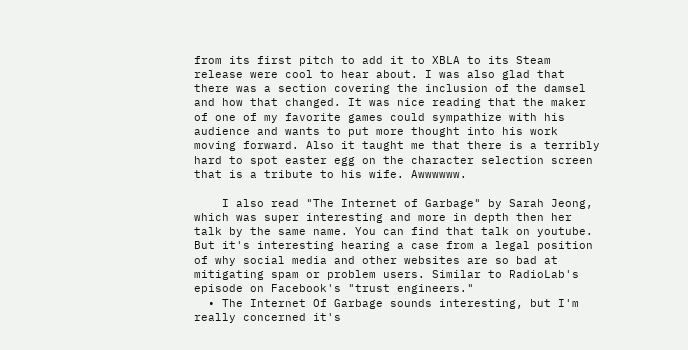from its first pitch to add it to XBLA to its Steam release were cool to hear about. I was also glad that there was a section covering the inclusion of the damsel and how that changed. It was nice reading that the maker of one of my favorite games could sympathize with his audience and wants to put more thought into his work moving forward. Also it taught me that there is a terribly hard to spot easter egg on the character selection screen that is a tribute to his wife. Awwwwww.

    I also read "The Internet of Garbage" by Sarah Jeong, which was super interesting and more in depth then her talk by the same name. You can find that talk on youtube. But it's interesting hearing a case from a legal position of why social media and other websites are so bad at mitigating spam or problem users. Similar to RadioLab's episode on Facebook's "trust engineers."
  • The Internet Of Garbage sounds interesting, but I'm really concerned it's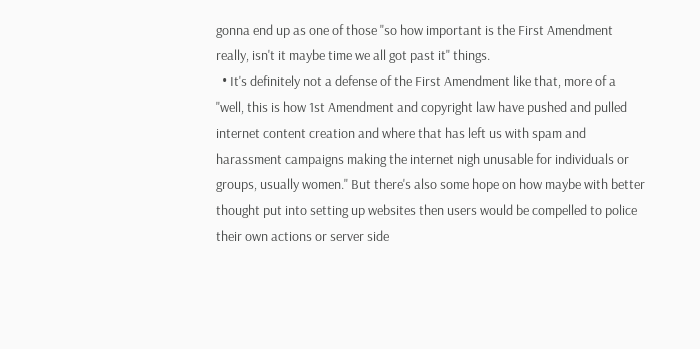gonna end up as one of those "so how important is the First Amendment really, isn't it maybe time we all got past it" things.
  • It's definitely not a defense of the First Amendment like that, more of a "well, this is how 1st Amendment and copyright law have pushed and pulled internet content creation and where that has left us with spam and harassment campaigns making the internet nigh unusable for individuals or groups, usually women." But there's also some hope on how maybe with better thought put into setting up websites then users would be compelled to police their own actions or server side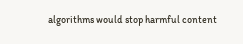algorithms would stop harmful content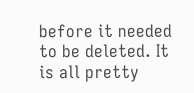before it needed to be deleted. It is all pretty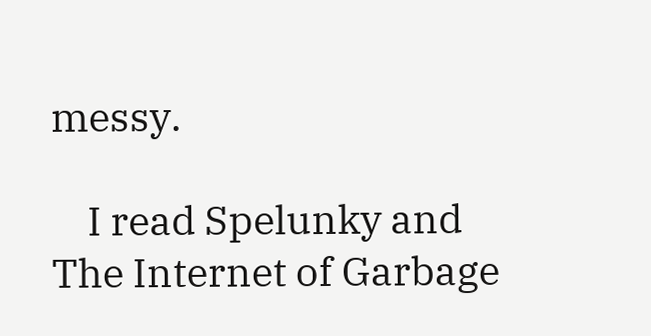messy.

    I read Spelunky and The Internet of Garbage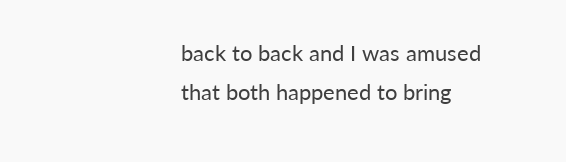back to back and I was amused that both happened to bring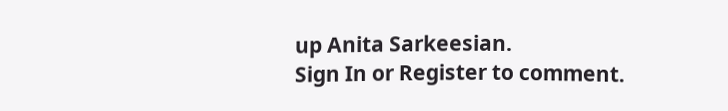up Anita Sarkeesian.
Sign In or Register to comment.